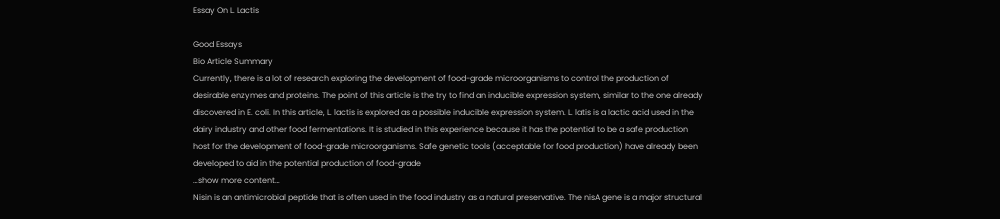Essay On L. Lactis

Good Essays
Bio Article Summary
Currently, there is a lot of research exploring the development of food-grade microorganisms to control the production of desirable enzymes and proteins. The point of this article is the try to find an inducible expression system, similar to the one already discovered in E. coli. In this article, L. lactis is explored as a possible inducible expression system. L. latis is a lactic acid used in the dairy industry and other food fermentations. It is studied in this experience because it has the potential to be a safe production host for the development of food-grade microorganisms. Safe genetic tools (acceptable for food production) have already been developed to aid in the potential production of food-grade
…show more content…
Nisin is an antimicrobial peptide that is often used in the food industry as a natural preservative. The nisA gene is a major structural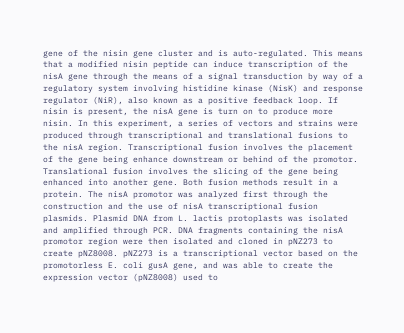gene of the nisin gene cluster and is auto-regulated. This means that a modified nisin peptide can induce transcription of the nisA gene through the means of a signal transduction by way of a regulatory system involving histidine kinase (NisK) and response regulator (NiR), also known as a positive feedback loop. If nisin is present, the nisA gene is turn on to produce more nisin. In this experiment, a series of vectors and strains were produced through transcriptional and translational fusions to the nisA region. Transcriptional fusion involves the placement of the gene being enhance downstream or behind of the promotor. Translational fusion involves the slicing of the gene being enhanced into another gene. Both fusion methods result in a protein. The nisA promotor was analyzed first through the construction and the use of nisA transcriptional fusion plasmids. Plasmid DNA from L. lactis protoplasts was isolated and amplified through PCR. DNA fragments containing the nisA promotor region were then isolated and cloned in pNZ273 to create pNZ8008. pNZ273 is a transcriptional vector based on the promotorless E. coli gusA gene, and was able to create the expression vector (pNZ8008) used to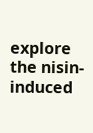explore the nisin-induced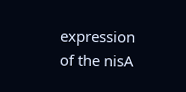expression of the nisA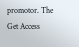promotor. The
Get Access